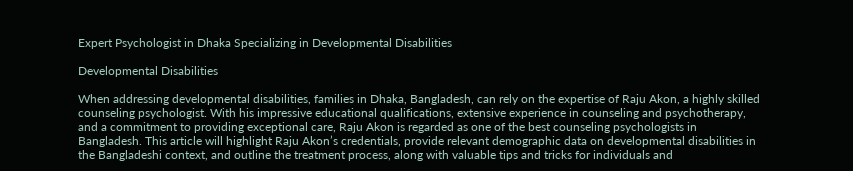Expert Psychologist in Dhaka Specializing in Developmental Disabilities

Developmental Disabilities

When addressing developmental disabilities, families in Dhaka, Bangladesh, can rely on the expertise of Raju Akon, a highly skilled counseling psychologist. With his impressive educational qualifications, extensive experience in counseling and psychotherapy, and a commitment to providing exceptional care, Raju Akon is regarded as one of the best counseling psychologists in Bangladesh. This article will highlight Raju Akon’s credentials, provide relevant demographic data on developmental disabilities in the Bangladeshi context, and outline the treatment process, along with valuable tips and tricks for individuals and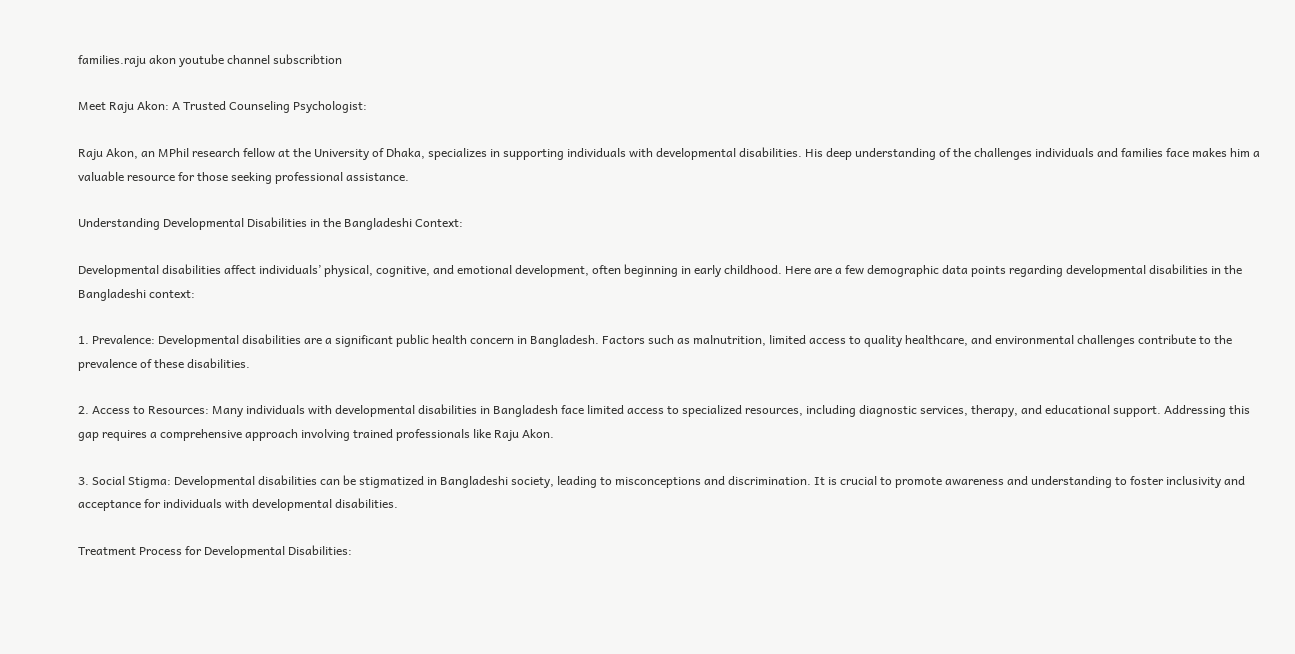families.raju akon youtube channel subscribtion

Meet Raju Akon: A Trusted Counseling Psychologist:

Raju Akon, an MPhil research fellow at the University of Dhaka, specializes in supporting individuals with developmental disabilities. His deep understanding of the challenges individuals and families face makes him a valuable resource for those seeking professional assistance.

Understanding Developmental Disabilities in the Bangladeshi Context:

Developmental disabilities affect individuals’ physical, cognitive, and emotional development, often beginning in early childhood. Here are a few demographic data points regarding developmental disabilities in the Bangladeshi context:

1. Prevalence: Developmental disabilities are a significant public health concern in Bangladesh. Factors such as malnutrition, limited access to quality healthcare, and environmental challenges contribute to the prevalence of these disabilities.

2. Access to Resources: Many individuals with developmental disabilities in Bangladesh face limited access to specialized resources, including diagnostic services, therapy, and educational support. Addressing this gap requires a comprehensive approach involving trained professionals like Raju Akon.

3. Social Stigma: Developmental disabilities can be stigmatized in Bangladeshi society, leading to misconceptions and discrimination. It is crucial to promote awareness and understanding to foster inclusivity and acceptance for individuals with developmental disabilities.

Treatment Process for Developmental Disabilities: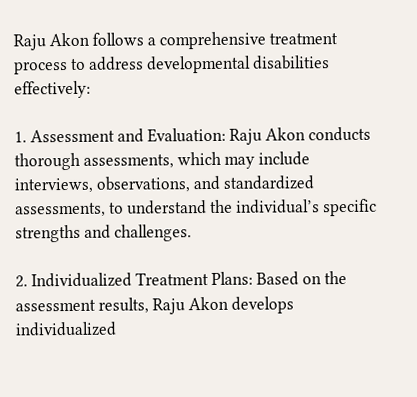Raju Akon follows a comprehensive treatment process to address developmental disabilities effectively:

1. Assessment and Evaluation: Raju Akon conducts thorough assessments, which may include interviews, observations, and standardized assessments, to understand the individual’s specific strengths and challenges.

2. Individualized Treatment Plans: Based on the assessment results, Raju Akon develops individualized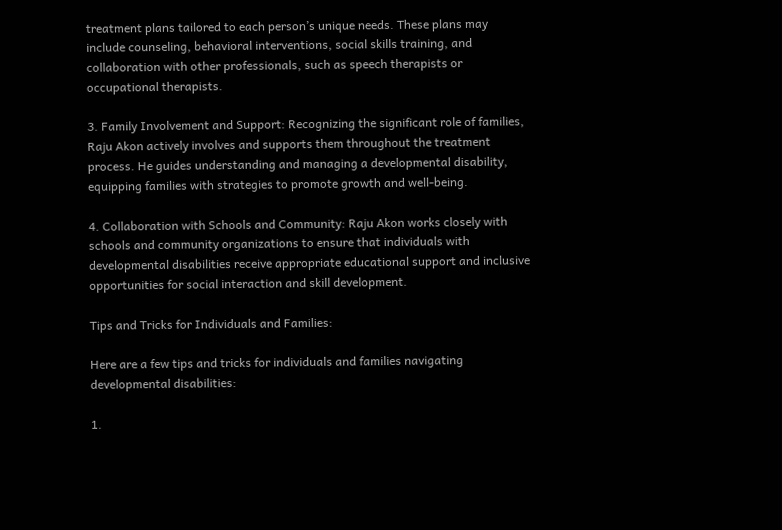treatment plans tailored to each person’s unique needs. These plans may include counseling, behavioral interventions, social skills training, and collaboration with other professionals, such as speech therapists or occupational therapists.

3. Family Involvement and Support: Recognizing the significant role of families, Raju Akon actively involves and supports them throughout the treatment process. He guides understanding and managing a developmental disability, equipping families with strategies to promote growth and well-being.

4. Collaboration with Schools and Community: Raju Akon works closely with schools and community organizations to ensure that individuals with developmental disabilities receive appropriate educational support and inclusive opportunities for social interaction and skill development.

Tips and Tricks for Individuals and Families:

Here are a few tips and tricks for individuals and families navigating developmental disabilities:

1.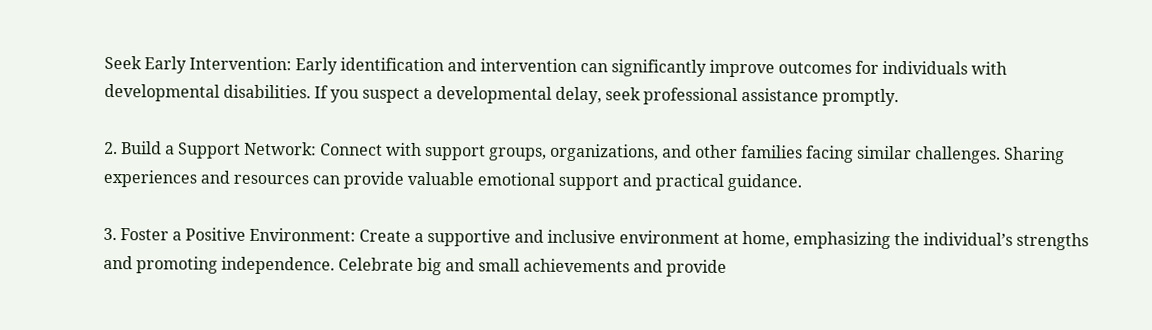Seek Early Intervention: Early identification and intervention can significantly improve outcomes for individuals with developmental disabilities. If you suspect a developmental delay, seek professional assistance promptly.

2. Build a Support Network: Connect with support groups, organizations, and other families facing similar challenges. Sharing experiences and resources can provide valuable emotional support and practical guidance.

3. Foster a Positive Environment: Create a supportive and inclusive environment at home, emphasizing the individual’s strengths and promoting independence. Celebrate big and small achievements and provide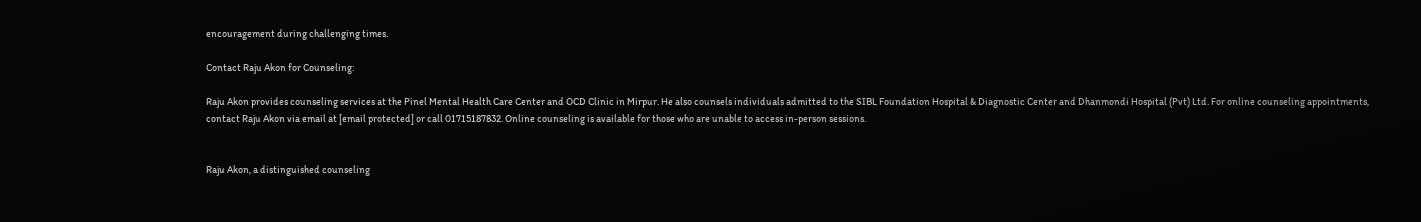encouragement during challenging times.

Contact Raju Akon for Counseling:

Raju Akon provides counseling services at the Pinel Mental Health Care Center and OCD Clinic in Mirpur. He also counsels individuals admitted to the SIBL Foundation Hospital & Diagnostic Center and Dhanmondi Hospital (Pvt) Ltd. For online counseling appointments, contact Raju Akon via email at [email protected] or call 01715187832. Online counseling is available for those who are unable to access in-person sessions.


Raju Akon, a distinguished counseling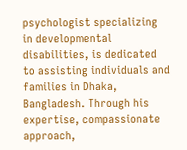psychologist specializing in developmental disabilities, is dedicated to assisting individuals and families in Dhaka, Bangladesh. Through his expertise, compassionate approach,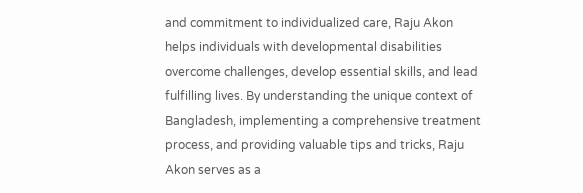and commitment to individualized care, Raju Akon helps individuals with developmental disabilities overcome challenges, develop essential skills, and lead fulfilling lives. By understanding the unique context of Bangladesh, implementing a comprehensive treatment process, and providing valuable tips and tricks, Raju Akon serves as a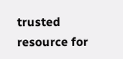trusted resource for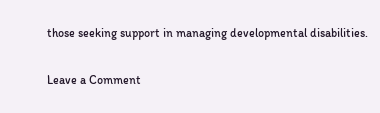those seeking support in managing developmental disabilities.

Leave a Comment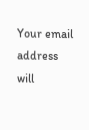Your email address will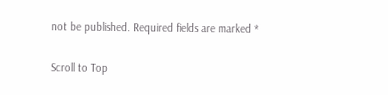not be published. Required fields are marked *

Scroll to Top